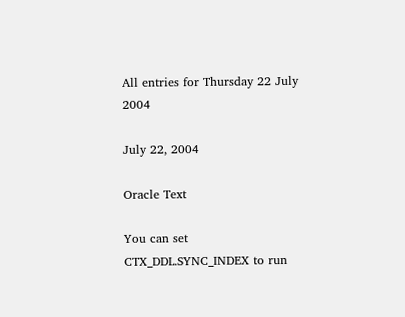All entries for Thursday 22 July 2004

July 22, 2004

Oracle Text

You can set CTX_DDL.SYNC_INDEX to run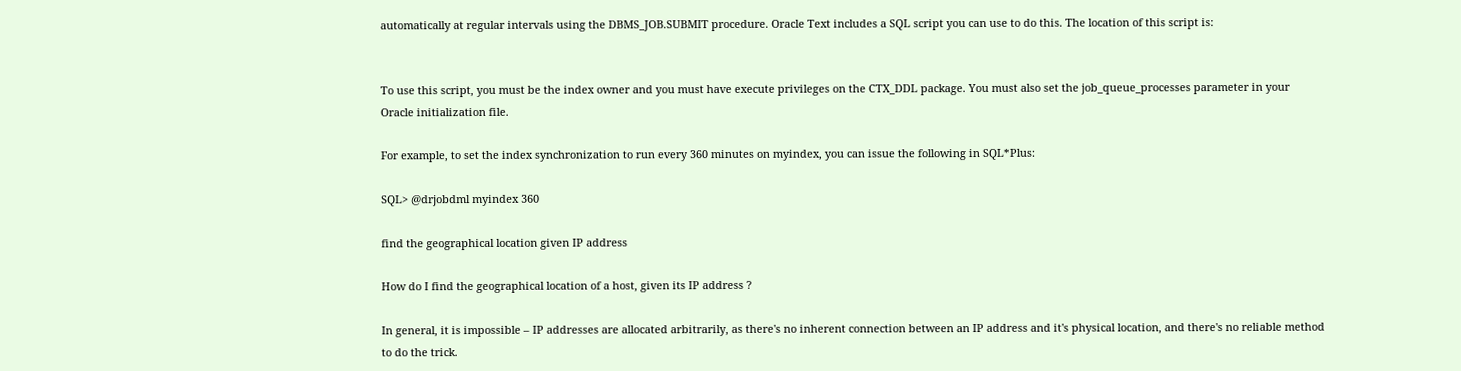automatically at regular intervals using the DBMS_JOB.SUBMIT procedure. Oracle Text includes a SQL script you can use to do this. The location of this script is:


To use this script, you must be the index owner and you must have execute privileges on the CTX_DDL package. You must also set the job_queue_processes parameter in your Oracle initialization file.

For example, to set the index synchronization to run every 360 minutes on myindex, you can issue the following in SQL*Plus:

SQL> @drjobdml myindex 360

find the geographical location given IP address

How do I find the geographical location of a host, given its IP address ?

In general, it is impossible – IP addresses are allocated arbitrarily, as there's no inherent connection between an IP address and it's physical location, and there's no reliable method to do the trick.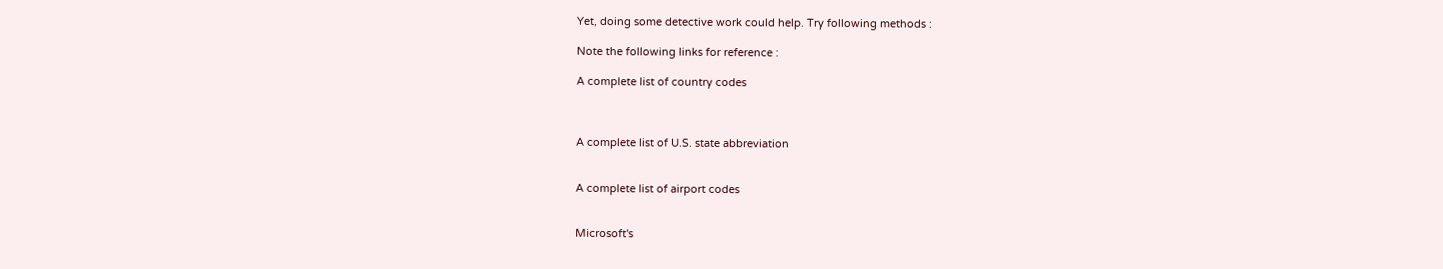Yet, doing some detective work could help. Try following methods :

Note the following links for reference :

A complete list of country codes



A complete list of U.S. state abbreviation


A complete list of airport codes


Microsoft's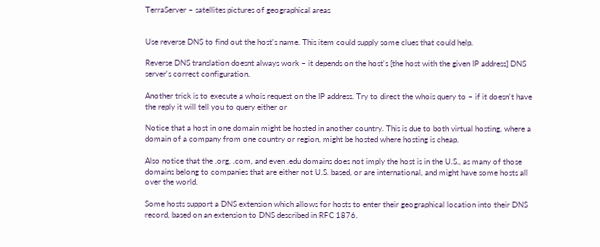TerraServer – satellites pictures of geographical areas


Use reverse DNS to find out the host's name. This item could supply some clues that could help.

Reverse DNS translation doesnt always work – it depends on the host's [the host with the given IP address] DNS server's correct configuration.

Another trick is to execute a whois request on the IP address. Try to direct the whois query to – if it doesn't have the reply it will tell you to query either or

Notice that a host in one domain might be hosted in another country. This is due to both virtual hosting, where a domain of a company from one country or region, might be hosted where hosting is cheap.

Also notice that the .org, .com, and even .edu domains does not imply the host is in the U.S., as many of those domains belong to companies that are either not U.S. based, or are international, and might have some hosts all over the world.

Some hosts support a DNS extension which allows for hosts to enter their geographical location into their DNS record, based on an extension to DNS described in RFC 1876.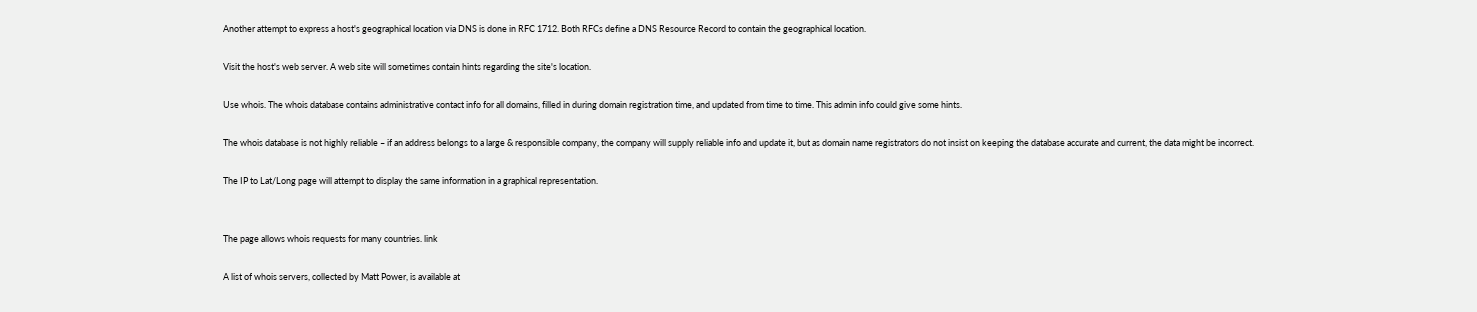Another attempt to express a host's geographical location via DNS is done in RFC 1712. Both RFCs define a DNS Resource Record to contain the geographical location.

Visit the host's web server. A web site will sometimes contain hints regarding the site's location.

Use whois. The whois database contains administrative contact info for all domains, filled in during domain registration time, and updated from time to time. This admin info could give some hints.

The whois database is not highly reliable – if an address belongs to a large & responsible company, the company will supply reliable info and update it, but as domain name registrators do not insist on keeping the database accurate and current, the data might be incorrect.

The IP to Lat/Long page will attempt to display the same information in a graphical representation.


The page allows whois requests for many countries. link

A list of whois servers, collected by Matt Power, is available at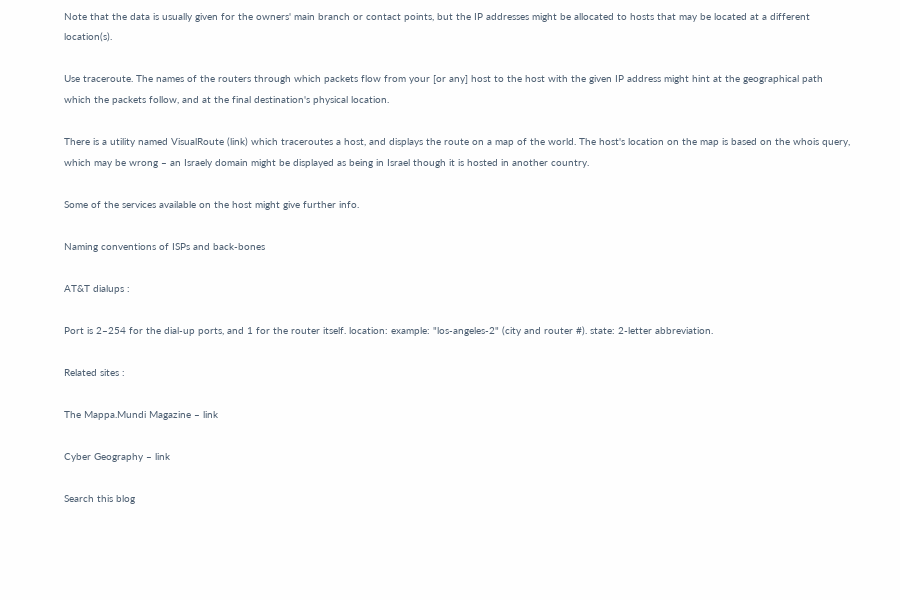Note that the data is usually given for the owners' main branch or contact points, but the IP addresses might be allocated to hosts that may be located at a different location(s).

Use traceroute. The names of the routers through which packets flow from your [or any] host to the host with the given IP address might hint at the geographical path which the packets follow, and at the final destination's physical location.

There is a utility named VisualRoute (link) which traceroutes a host, and displays the route on a map of the world. The host's location on the map is based on the whois query, which may be wrong – an Israely domain might be displayed as being in Israel though it is hosted in another country.

Some of the services available on the host might give further info.

Naming conventions of ISPs and back-bones

AT&T dialups :

Port is 2–254 for the dial-up ports, and 1 for the router itself. location: example: "los-angeles-2" (city and router #). state: 2-letter abbreviation.

Related sites :

The Mappa.Mundi Magazine – link

Cyber Geography – link

Search this blog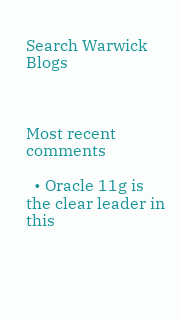Search Warwick Blogs



Most recent comments

  • Oracle 11g is the clear leader in this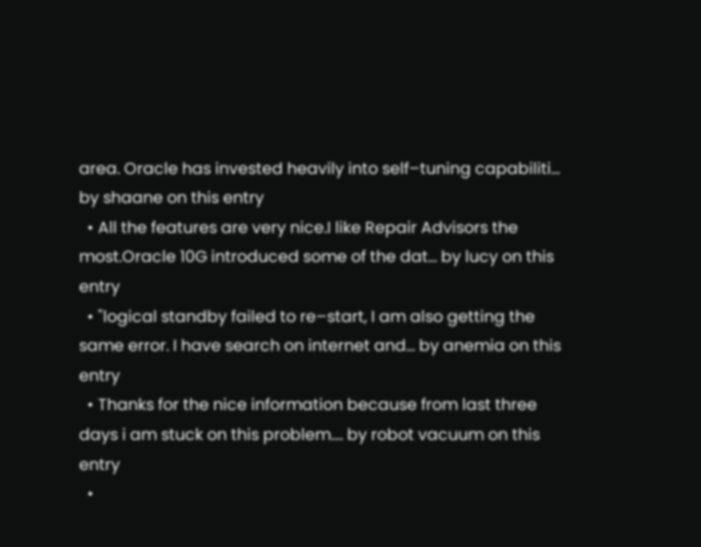area. Oracle has invested heavily into self–tuning capabiliti… by shaane on this entry
  • All the features are very nice.I like Repair Advisors the most.Oracle 10G introduced some of the dat… by lucy on this entry
  • "logical standby failed to re–start, I am also getting the same error. I have search on internet and… by anemia on this entry
  • Thanks for the nice information because from last three days i am stuck on this problem…. by robot vacuum on this entry
  •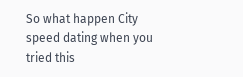So what happen City speed dating when you tried this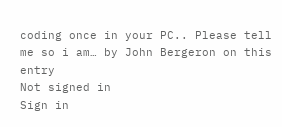coding once in your PC.. Please tell me so i am… by John Bergeron on this entry
Not signed in
Sign in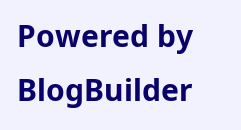Powered by BlogBuilder